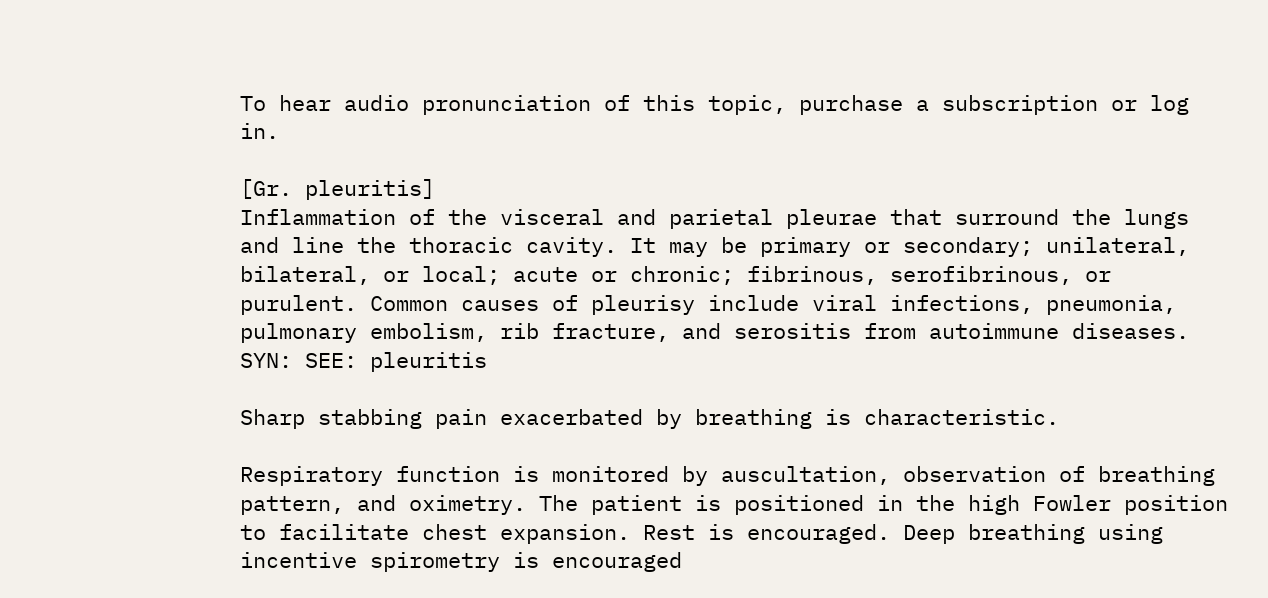To hear audio pronunciation of this topic, purchase a subscription or log in.

[Gr. pleuritis]
Inflammation of the visceral and parietal pleurae that surround the lungs and line the thoracic cavity. It may be primary or secondary; unilateral, bilateral, or local; acute or chronic; fibrinous, serofibrinous, or purulent. Common causes of pleurisy include viral infections, pneumonia, pulmonary embolism, rib fracture, and serositis from autoimmune diseases.
SYN: SEE: pleuritis

Sharp stabbing pain exacerbated by breathing is characteristic.

Respiratory function is monitored by auscultation, observation of breathing pattern, and oximetry. The patient is positioned in the high Fowler position to facilitate chest expansion. Rest is encouraged. Deep breathing using incentive spirometry is encouraged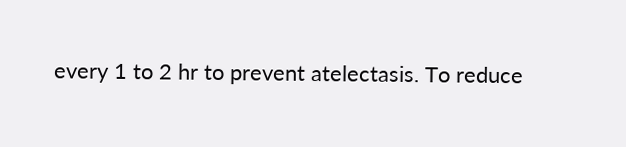every 1 to 2 hr to prevent atelectasis. To reduce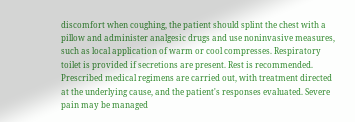discomfort when coughing, the patient should splint the chest with a pillow and administer analgesic drugs and use noninvasive measures, such as local application of warm or cool compresses. Respiratory toilet is provided if secretions are present. Rest is recommended. Prescribed medical regimens are carried out, with treatment directed at the underlying cause, and the patient's responses evaluated. Severe pain may be managed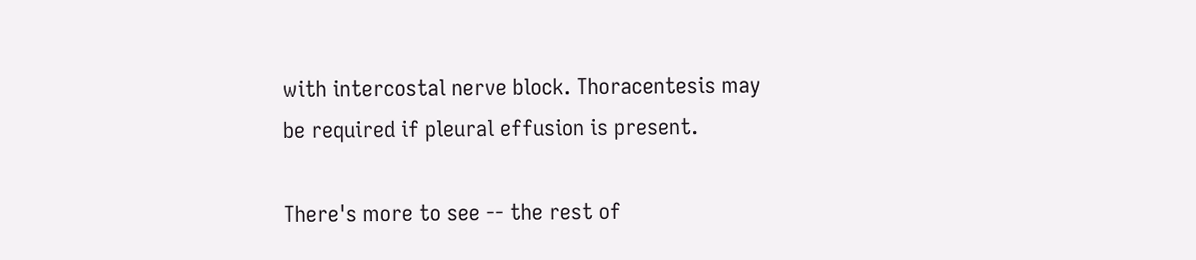with intercostal nerve block. Thoracentesis may be required if pleural effusion is present.

There's more to see -- the rest of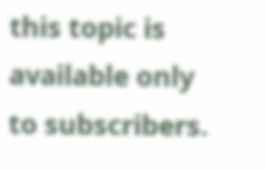this topic is available only to subscribers.